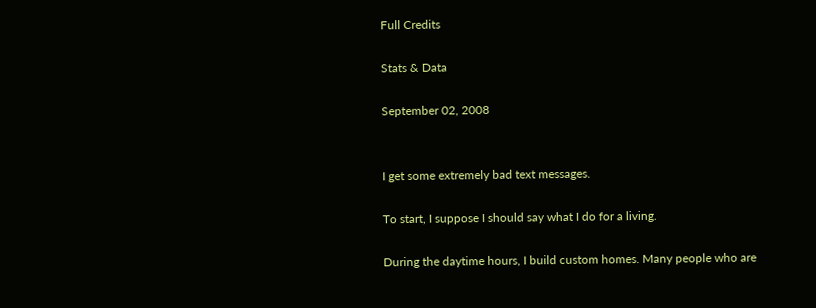Full Credits

Stats & Data

September 02, 2008


I get some extremely bad text messages.

To start, I suppose I should say what I do for a living.

During the daytime hours, I build custom homes. Many people who are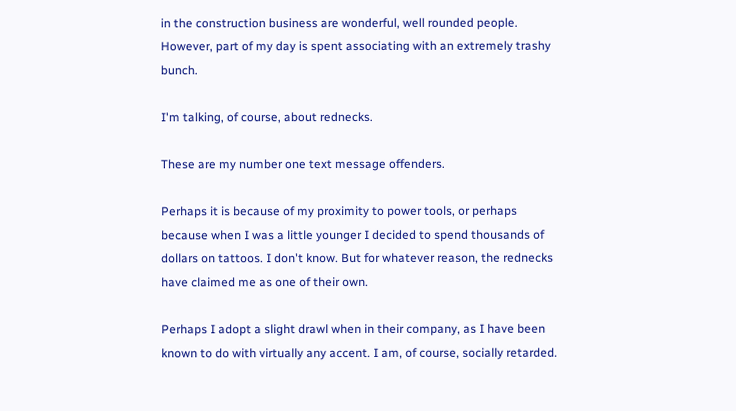in the construction business are wonderful, well rounded people. However, part of my day is spent associating with an extremely trashy bunch.

I'm talking, of course, about rednecks.

These are my number one text message offenders.

Perhaps it is because of my proximity to power tools, or perhaps because when I was a little younger I decided to spend thousands of dollars on tattoos. I don't know. But for whatever reason, the rednecks have claimed me as one of their own.

Perhaps I adopt a slight drawl when in their company, as I have been known to do with virtually any accent. I am, of course, socially retarded.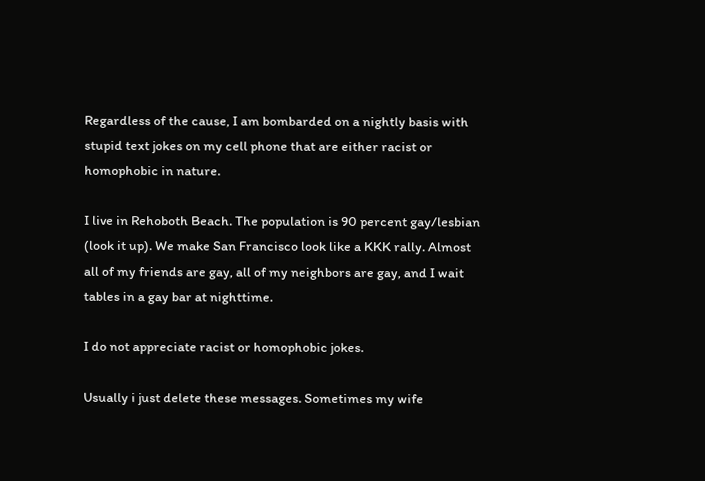Regardless of the cause, I am bombarded on a nightly basis with stupid text jokes on my cell phone that are either racist or homophobic in nature.

I live in Rehoboth Beach. The population is 90 percent gay/lesbian (look it up). We make San Francisco look like a KKK rally. Almost all of my friends are gay, all of my neighbors are gay, and I wait tables in a gay bar at nighttime.

I do not appreciate racist or homophobic jokes.

Usually i just delete these messages. Sometimes my wife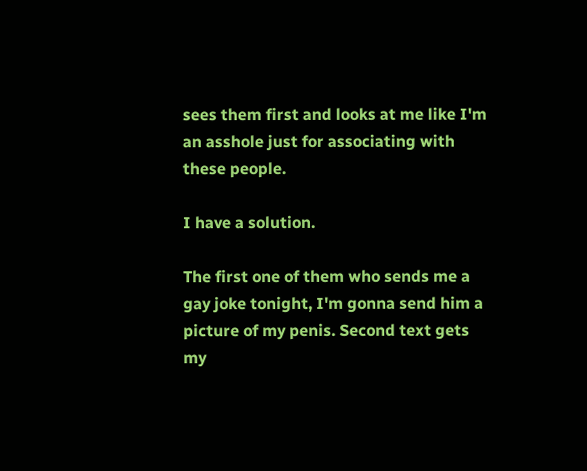sees them first and looks at me like I'm an asshole just for associating with these people.

I have a solution.

The first one of them who sends me a gay joke tonight, I'm gonna send him a picture of my penis. Second text gets my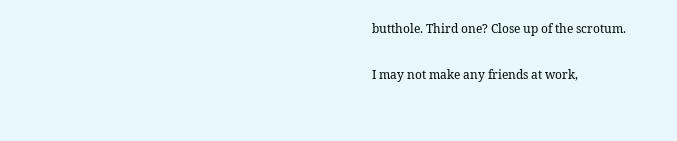butthole. Third one? Close up of the scrotum.

I may not make any friends at work,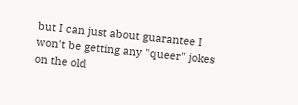but I can just about guarantee I won't be getting any "queer" jokes on the old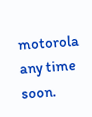motorola any time soon.